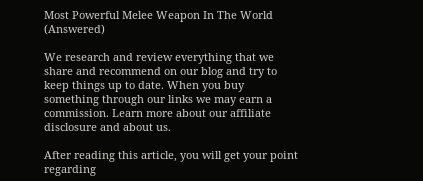Most Powerful Melee Weapon In The World (Answered)

We research and review everything that we share and recommend on our blog and try to keep things up to date. When you buy something through our links we may earn a commission. Learn more about our affiliate disclosure and about us.

After reading this article, you will get your point regarding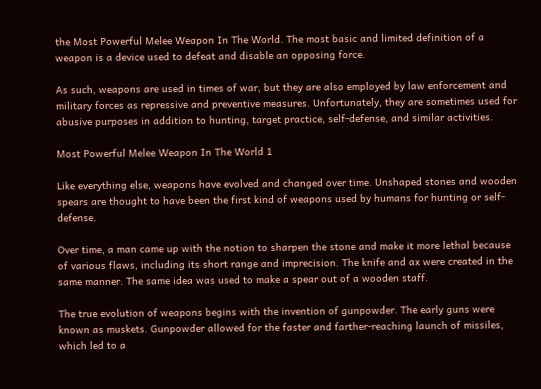the Most Powerful Melee Weapon In The World. The most basic and limited definition of a weapon is a device used to defeat and disable an opposing force.

As such, weapons are used in times of war, but they are also employed by law enforcement and military forces as repressive and preventive measures. Unfortunately, they are sometimes used for abusive purposes in addition to hunting, target practice, self-defense, and similar activities.

Most Powerful Melee Weapon In The World 1

Like everything else, weapons have evolved and changed over time. Unshaped stones and wooden spears are thought to have been the first kind of weapons used by humans for hunting or self-defense.

Over time, a man came up with the notion to sharpen the stone and make it more lethal because of various flaws, including its short range and imprecision. The knife and ax were created in the same manner. The same idea was used to make a spear out of a wooden staff.

The true evolution of weapons begins with the invention of gunpowder. The early guns were known as muskets. Gunpowder allowed for the faster and farther-reaching launch of missiles, which led to a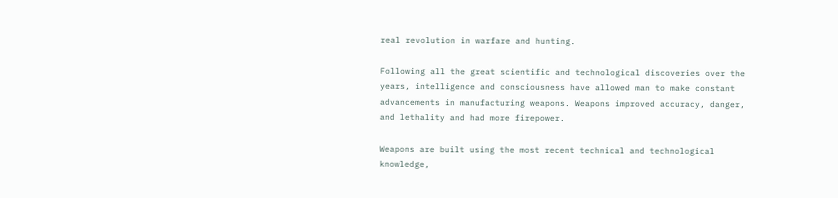real revolution in warfare and hunting.

Following all the great scientific and technological discoveries over the years, intelligence and consciousness have allowed man to make constant advancements in manufacturing weapons. Weapons improved accuracy, danger, and lethality and had more firepower.

Weapons are built using the most recent technical and technological knowledge,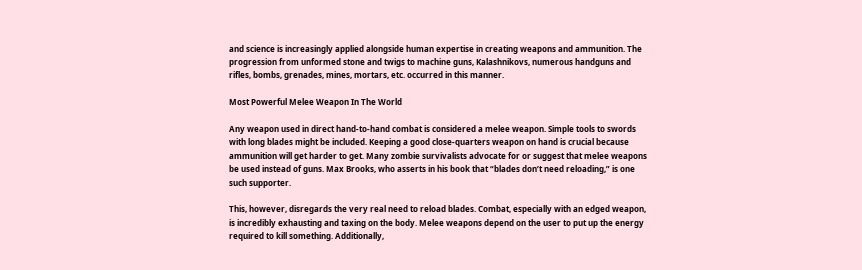and science is increasingly applied alongside human expertise in creating weapons and ammunition. The progression from unformed stone and twigs to machine guns, Kalashnikovs, numerous handguns and rifles, bombs, grenades, mines, mortars, etc. occurred in this manner.

Most Powerful Melee Weapon In The World

Any weapon used in direct hand-to-hand combat is considered a melee weapon. Simple tools to swords with long blades might be included. Keeping a good close-quarters weapon on hand is crucial because ammunition will get harder to get. Many zombie survivalists advocate for or suggest that melee weapons be used instead of guns. Max Brooks, who asserts in his book that “blades don’t need reloading,” is one such supporter.

This, however, disregards the very real need to reload blades. Combat, especially with an edged weapon, is incredibly exhausting and taxing on the body. Melee weapons depend on the user to put up the energy required to kill something. Additionally,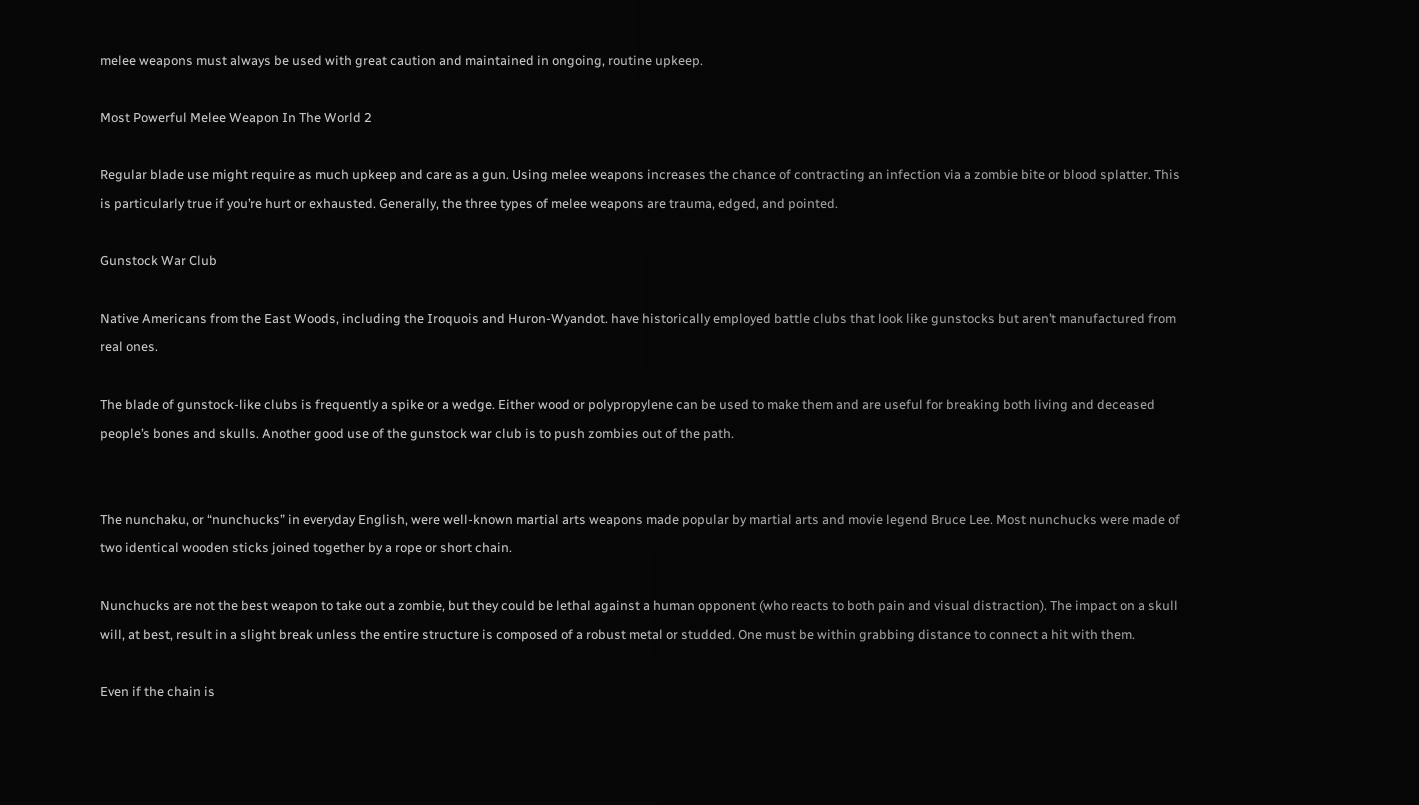melee weapons must always be used with great caution and maintained in ongoing, routine upkeep.

Most Powerful Melee Weapon In The World 2

Regular blade use might require as much upkeep and care as a gun. Using melee weapons increases the chance of contracting an infection via a zombie bite or blood splatter. This is particularly true if you’re hurt or exhausted. Generally, the three types of melee weapons are trauma, edged, and pointed.

Gunstock War Club

Native Americans from the East Woods, including the Iroquois and Huron-Wyandot. have historically employed battle clubs that look like gunstocks but aren’t manufactured from real ones.

The blade of gunstock-like clubs is frequently a spike or a wedge. Either wood or polypropylene can be used to make them and are useful for breaking both living and deceased people’s bones and skulls. Another good use of the gunstock war club is to push zombies out of the path.


The nunchaku, or “nunchucks” in everyday English, were well-known martial arts weapons made popular by martial arts and movie legend Bruce Lee. Most nunchucks were made of two identical wooden sticks joined together by a rope or short chain.

Nunchucks are not the best weapon to take out a zombie, but they could be lethal against a human opponent (who reacts to both pain and visual distraction). The impact on a skull will, at best, result in a slight break unless the entire structure is composed of a robust metal or studded. One must be within grabbing distance to connect a hit with them.

Even if the chain is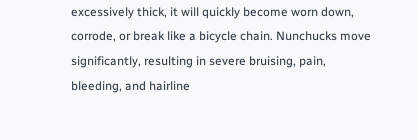excessively thick, it will quickly become worn down, corrode, or break like a bicycle chain. Nunchucks move significantly, resulting in severe bruising, pain, bleeding, and hairline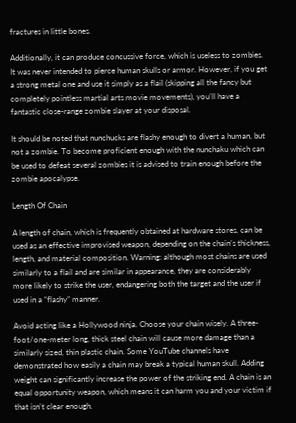fractures in little bones.

Additionally, it can produce concussive force, which is useless to zombies. It was never intended to pierce human skulls or armor. However, if you get a strong metal one and use it simply as a flail (skipping all the fancy but completely pointless martial arts movie movements), you’ll have a fantastic close-range zombie slayer at your disposal.

It should be noted that nunchucks are flashy enough to divert a human, but not a zombie. To become proficient enough with the nunchaku which can be used to defeat several zombies it is advised to train enough before the zombie apocalypse.

Length Of Chain

A length of chain, which is frequently obtained at hardware stores, can be used as an effective improvised weapon, depending on the chain’s thickness, length, and material composition. Warning: although most chains are used similarly to a flail and are similar in appearance, they are considerably more likely to strike the user, endangering both the target and the user if used in a “flashy” manner.

Avoid acting like a Hollywood ninja. Choose your chain wisely. A three-foot/one-meter long, thick steel chain will cause more damage than a similarly sized, thin plastic chain. Some YouTube channels have demonstrated how easily a chain may break a typical human skull. Adding weight can significantly increase the power of the striking end. A chain is an equal opportunity weapon, which means it can harm you and your victim if that isn’t clear enough.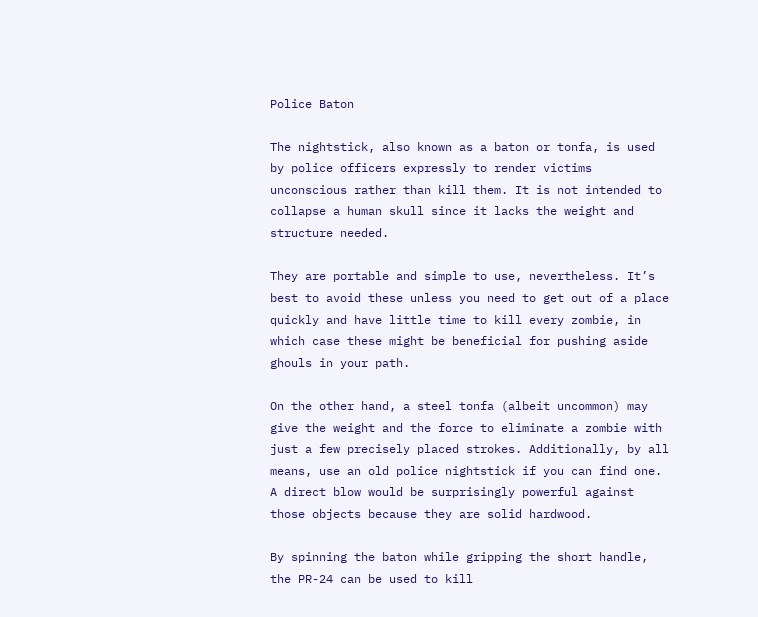Police Baton

The nightstick, also known as a baton or tonfa, is used by police officers expressly to render victims unconscious rather than kill them. It is not intended to collapse a human skull since it lacks the weight and structure needed.

They are portable and simple to use, nevertheless. It’s best to avoid these unless you need to get out of a place quickly and have little time to kill every zombie, in which case these might be beneficial for pushing aside ghouls in your path.

On the other hand, a steel tonfa (albeit uncommon) may give the weight and the force to eliminate a zombie with just a few precisely placed strokes. Additionally, by all means, use an old police nightstick if you can find one. A direct blow would be surprisingly powerful against those objects because they are solid hardwood.

By spinning the baton while gripping the short handle, the PR-24 can be used to kill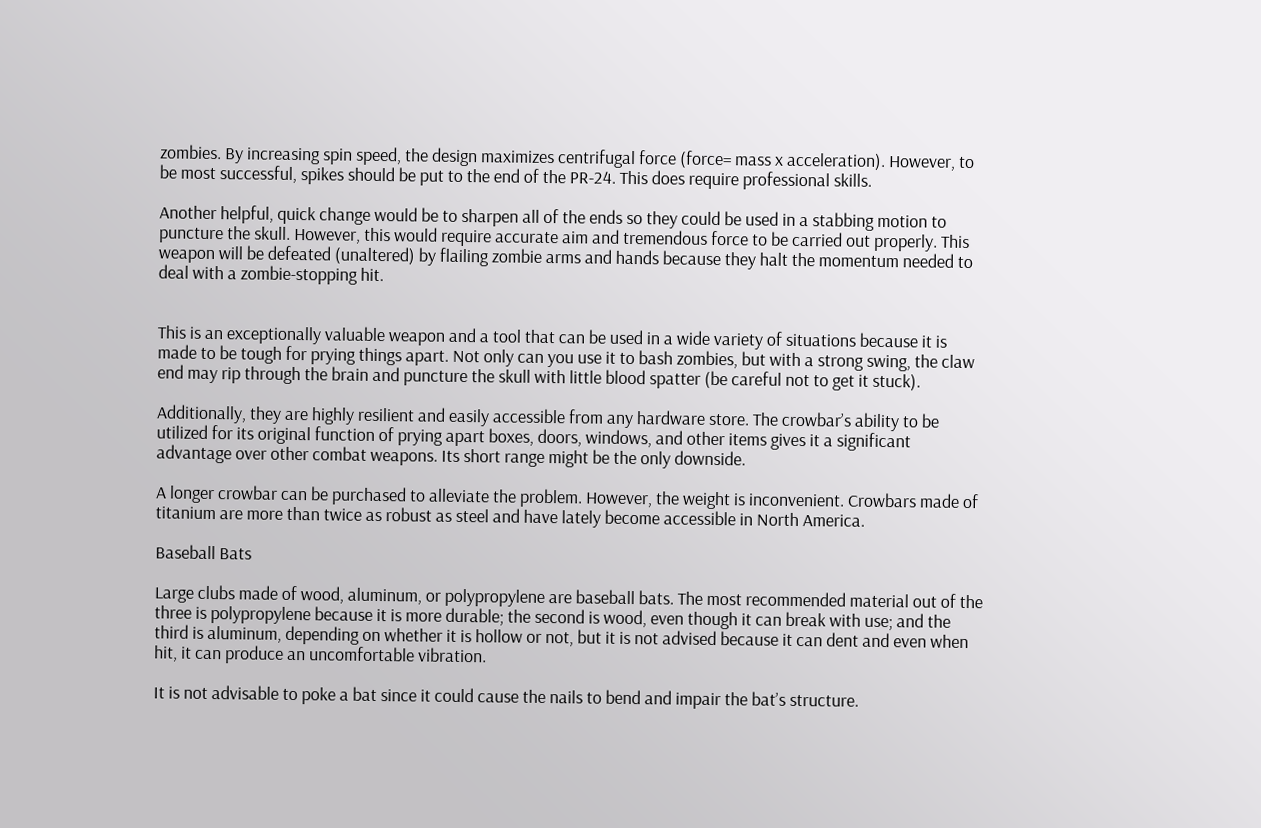zombies. By increasing spin speed, the design maximizes centrifugal force (force= mass x acceleration). However, to be most successful, spikes should be put to the end of the PR-24. This does require professional skills.

Another helpful, quick change would be to sharpen all of the ends so they could be used in a stabbing motion to puncture the skull. However, this would require accurate aim and tremendous force to be carried out properly. This weapon will be defeated (unaltered) by flailing zombie arms and hands because they halt the momentum needed to deal with a zombie-stopping hit.


This is an exceptionally valuable weapon and a tool that can be used in a wide variety of situations because it is made to be tough for prying things apart. Not only can you use it to bash zombies, but with a strong swing, the claw end may rip through the brain and puncture the skull with little blood spatter (be careful not to get it stuck).

Additionally, they are highly resilient and easily accessible from any hardware store. The crowbar’s ability to be utilized for its original function of prying apart boxes, doors, windows, and other items gives it a significant advantage over other combat weapons. Its short range might be the only downside.

A longer crowbar can be purchased to alleviate the problem. However, the weight is inconvenient. Crowbars made of titanium are more than twice as robust as steel and have lately become accessible in North America.

Baseball Bats

Large clubs made of wood, aluminum, or polypropylene are baseball bats. The most recommended material out of the three is polypropylene because it is more durable; the second is wood, even though it can break with use; and the third is aluminum, depending on whether it is hollow or not, but it is not advised because it can dent and even when hit, it can produce an uncomfortable vibration.

It is not advisable to poke a bat since it could cause the nails to bend and impair the bat’s structure.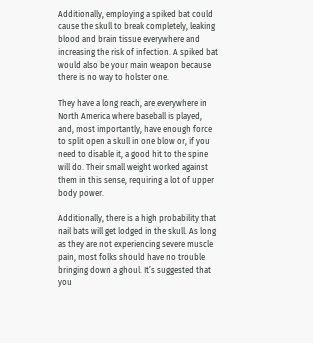Additionally, employing a spiked bat could cause the skull to break completely, leaking blood and brain tissue everywhere and increasing the risk of infection. A spiked bat would also be your main weapon because there is no way to holster one.

They have a long reach, are everywhere in North America where baseball is played, and, most importantly, have enough force to split open a skull in one blow or, if you need to disable it, a good hit to the spine will do. Their small weight worked against them in this sense, requiring a lot of upper body power.

Additionally, there is a high probability that nail bats will get lodged in the skull. As long as they are not experiencing severe muscle pain, most folks should have no trouble bringing down a ghoul. It’s suggested that you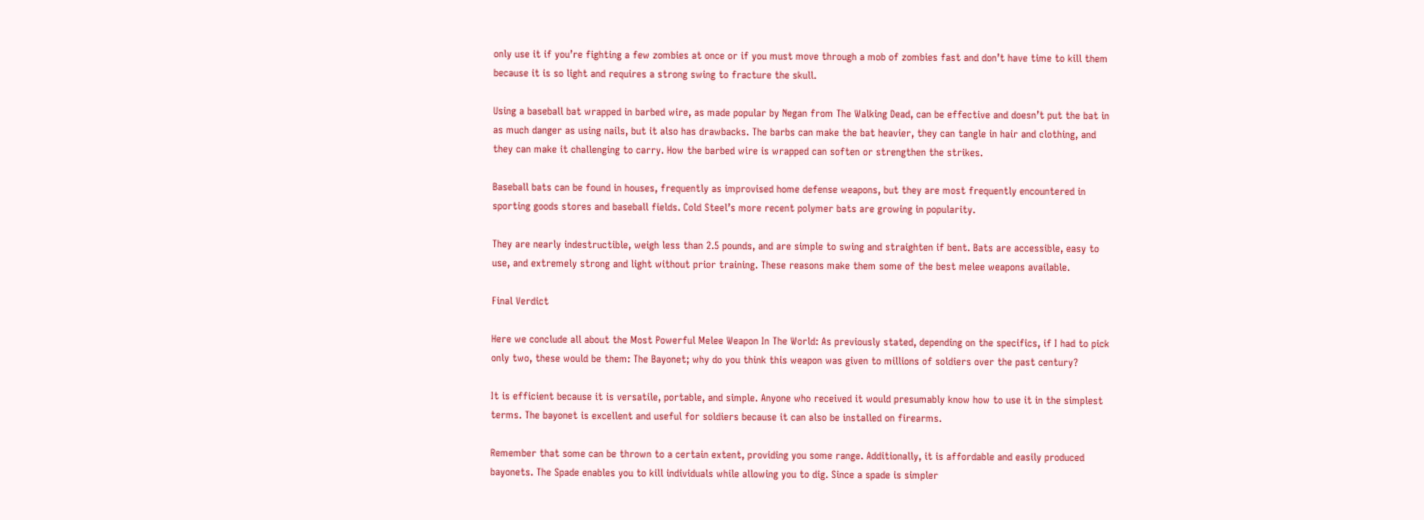only use it if you’re fighting a few zombies at once or if you must move through a mob of zombies fast and don’t have time to kill them because it is so light and requires a strong swing to fracture the skull.

Using a baseball bat wrapped in barbed wire, as made popular by Negan from The Walking Dead, can be effective and doesn’t put the bat in as much danger as using nails, but it also has drawbacks. The barbs can make the bat heavier, they can tangle in hair and clothing, and they can make it challenging to carry. How the barbed wire is wrapped can soften or strengthen the strikes.

Baseball bats can be found in houses, frequently as improvised home defense weapons, but they are most frequently encountered in sporting goods stores and baseball fields. Cold Steel’s more recent polymer bats are growing in popularity.

They are nearly indestructible, weigh less than 2.5 pounds, and are simple to swing and straighten if bent. Bats are accessible, easy to use, and extremely strong and light without prior training. These reasons make them some of the best melee weapons available.

Final Verdict

Here we conclude all about the Most Powerful Melee Weapon In The World: As previously stated, depending on the specifics, if I had to pick only two, these would be them: The Bayonet; why do you think this weapon was given to millions of soldiers over the past century?

It is efficient because it is versatile, portable, and simple. Anyone who received it would presumably know how to use it in the simplest terms. The bayonet is excellent and useful for soldiers because it can also be installed on firearms.

Remember that some can be thrown to a certain extent, providing you some range. Additionally, it is affordable and easily produced bayonets. The Spade enables you to kill individuals while allowing you to dig. Since a spade is simpler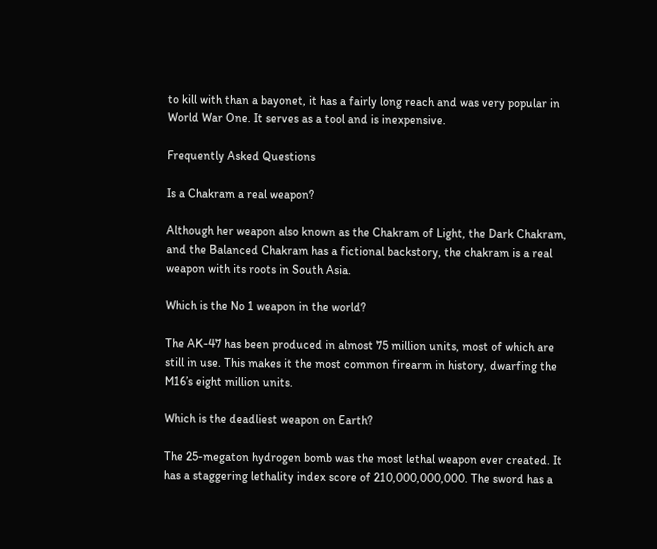to kill with than a bayonet, it has a fairly long reach and was very popular in World War One. It serves as a tool and is inexpensive.

Frequently Asked Questions

Is a Chakram a real weapon?

Although her weapon also known as the Chakram of Light, the Dark Chakram, and the Balanced Chakram has a fictional backstory, the chakram is a real weapon with its roots in South Asia.

Which is the No 1 weapon in the world?

The AK-47 has been produced in almost 75 million units, most of which are still in use. This makes it the most common firearm in history, dwarfing the M16’s eight million units.

Which is the deadliest weapon on Earth?

The 25-megaton hydrogen bomb was the most lethal weapon ever created. It has a staggering lethality index score of 210,000,000,000. The sword has a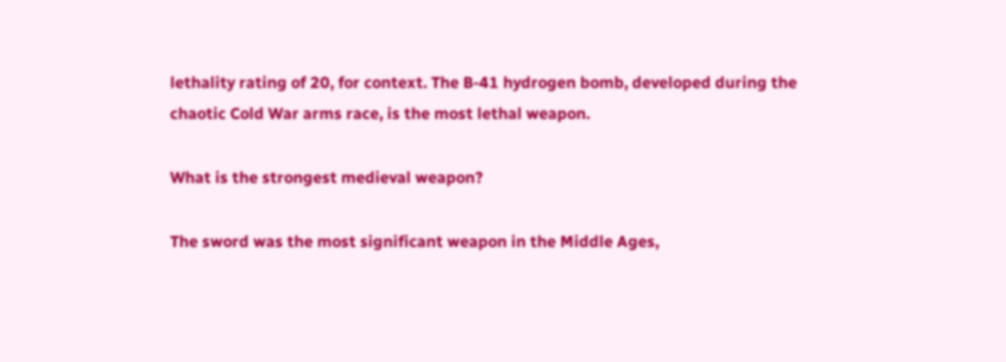lethality rating of 20, for context. The B-41 hydrogen bomb, developed during the chaotic Cold War arms race, is the most lethal weapon.

What is the strongest medieval weapon?

The sword was the most significant weapon in the Middle Ages,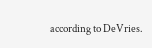according to DeVries.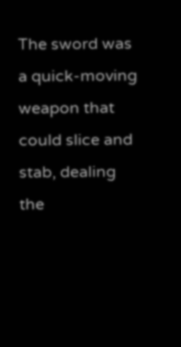The sword was a quick-moving weapon that could slice and stab, dealing the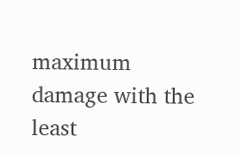maximum damage with the least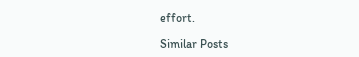effort.

Similar Posts